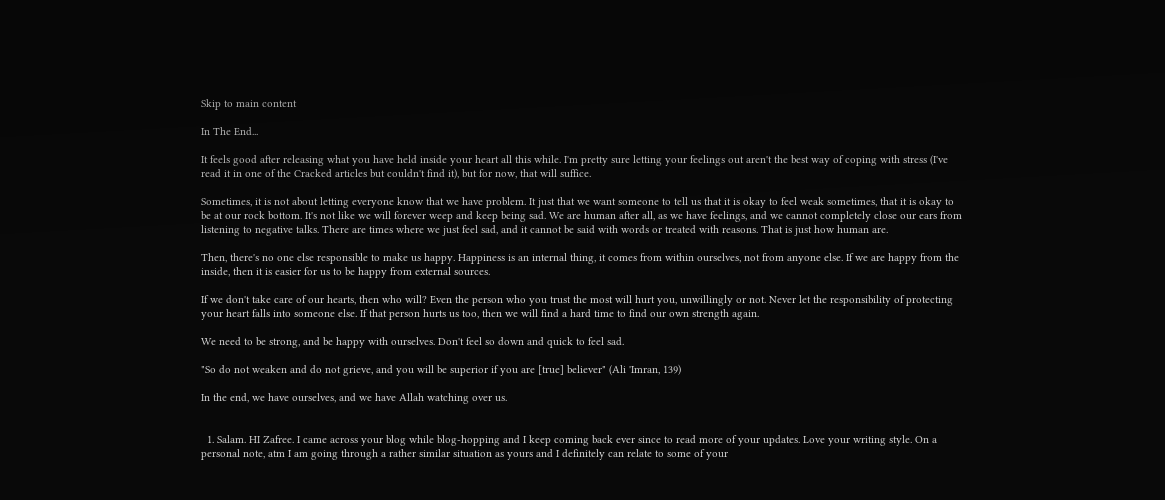Skip to main content

In The End...

It feels good after releasing what you have held inside your heart all this while. I'm pretty sure letting your feelings out aren't the best way of coping with stress (I've read it in one of the Cracked articles but couldn't find it), but for now, that will suffice.

Sometimes, it is not about letting everyone know that we have problem. It just that we want someone to tell us that it is okay to feel weak sometimes, that it is okay to be at our rock bottom. It's not like we will forever weep and keep being sad. We are human after all, as we have feelings, and we cannot completely close our ears from listening to negative talks. There are times where we just feel sad, and it cannot be said with words or treated with reasons. That is just how human are.

Then, there's no one else responsible to make us happy. Happiness is an internal thing, it comes from within ourselves, not from anyone else. If we are happy from the inside, then it is easier for us to be happy from external sources.

If we don't take care of our hearts, then who will? Even the person who you trust the most will hurt you, unwillingly or not. Never let the responsibility of protecting your heart falls into someone else. If that person hurts us too, then we will find a hard time to find our own strength again.

We need to be strong, and be happy with ourselves. Don't feel so down and quick to feel sad.

"So do not weaken and do not grieve, and you will be superior if you are [true] believer" (Ali 'Imran, 139)

In the end, we have ourselves, and we have Allah watching over us.


  1. Salam. HI Zafree. I came across your blog while blog-hopping and I keep coming back ever since to read more of your updates. Love your writing style. On a personal note, atm I am going through a rather similar situation as yours and I definitely can relate to some of your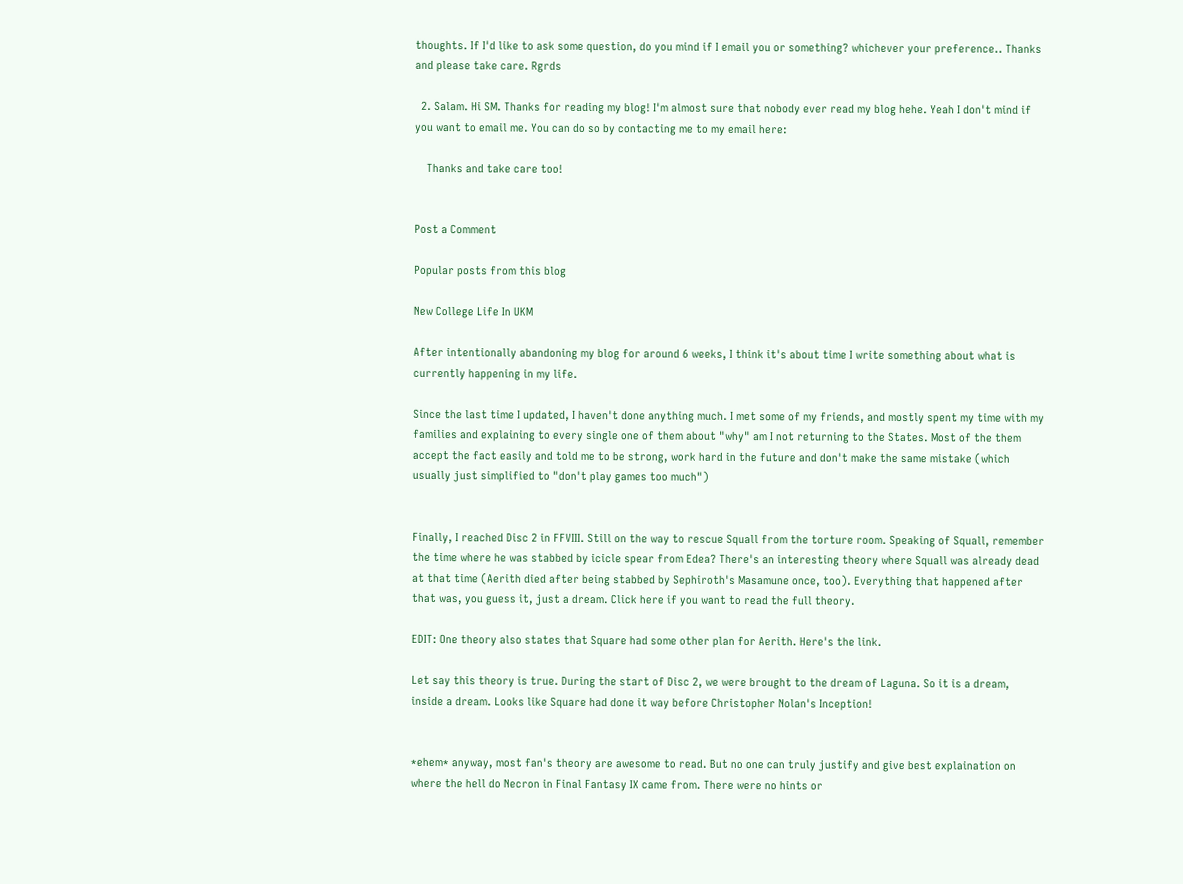thoughts. If I'd like to ask some question, do you mind if I email you or something? whichever your preference.. Thanks and please take care. Rgrds

  2. Salam. Hi SM. Thanks for reading my blog! I'm almost sure that nobody ever read my blog hehe. Yeah I don't mind if you want to email me. You can do so by contacting me to my email here:

    Thanks and take care too!


Post a Comment

Popular posts from this blog

New College Life In UKM

After intentionally abandoning my blog for around 6 weeks, I think it's about time I write something about what is currently happening in my life.

Since the last time I updated, I haven't done anything much. I met some of my friends, and mostly spent my time with my families and explaining to every single one of them about "why" am I not returning to the States. Most of the them accept the fact easily and told me to be strong, work hard in the future and don't make the same mistake (which usually just simplified to "don't play games too much")


Finally, I reached Disc 2 in FFVIII. Still on the way to rescue Squall from the torture room. Speaking of Squall, remember the time where he was stabbed by icicle spear from Edea? There's an interesting theory where Squall was already dead at that time (Aerith died after being stabbed by Sephiroth's Masamune once, too). Everything that happened after that was, you guess it, just a dream. Click here if you want to read the full theory.

EDIT: One theory also states that Square had some other plan for Aerith. Here's the link.

Let say this theory is true. During the start of Disc 2, we were brought to the dream of Laguna. So it is a dream, inside a dream. Looks like Square had done it way before Christopher Nolan's Inception!


*ehem* anyway, most fan's theory are awesome to read. But no one can truly justify and give best explaination on where the hell do Necron in Final Fantasy IX came from. There were no hints or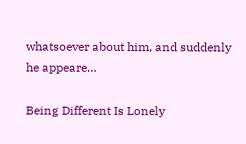whatsoever about him, and suddenly he appeare…

Being Different Is Lonely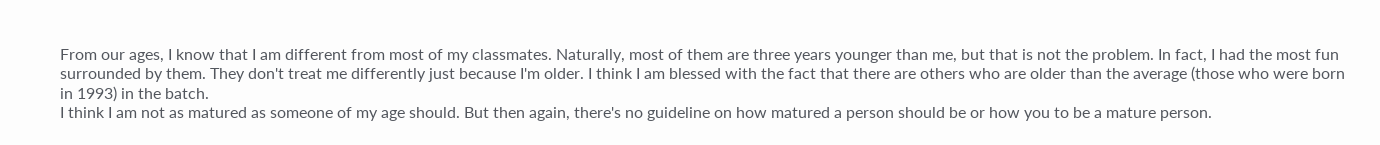From our ages, I know that I am different from most of my classmates. Naturally, most of them are three years younger than me, but that is not the problem. In fact, I had the most fun surrounded by them. They don't treat me differently just because I'm older. I think I am blessed with the fact that there are others who are older than the average (those who were born in 1993) in the batch.
I think I am not as matured as someone of my age should. But then again, there's no guideline on how matured a person should be or how you to be a mature person.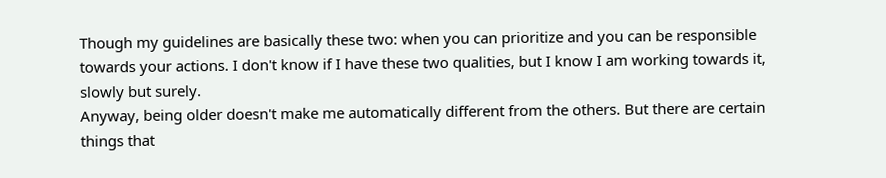Though my guidelines are basically these two: when you can prioritize and you can be responsible towards your actions. I don't know if I have these two qualities, but I know I am working towards it, slowly but surely.
Anyway, being older doesn't make me automatically different from the others. But there are certain things that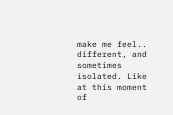make me feel.. different, and sometimes isolated. Like at this moment of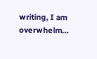writing, I am overwhelm…